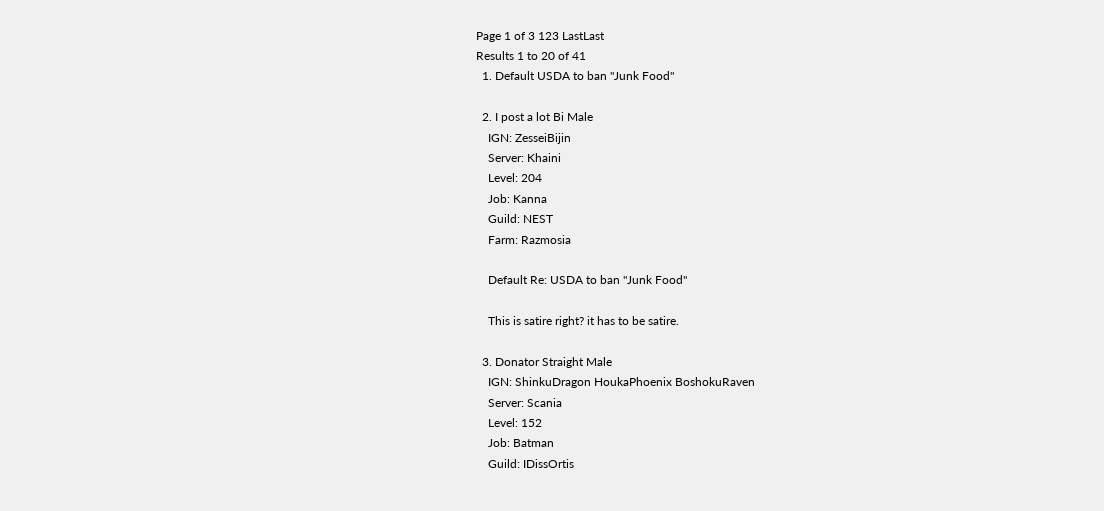Page 1 of 3 123 LastLast
Results 1 to 20 of 41
  1. Default USDA to ban "Junk Food"

  2. I post a lot Bi Male
    IGN: ZesseiBijin
    Server: Khaini
    Level: 204
    Job: Kanna
    Guild: NEST
    Farm: Razmosia

    Default Re: USDA to ban "Junk Food"

    This is satire right? it has to be satire.

  3. Donator Straight Male
    IGN: ShinkuDragon HoukaPhoenix BoshokuRaven
    Server: Scania
    Level: 152
    Job: Batman
    Guild: IDissOrtis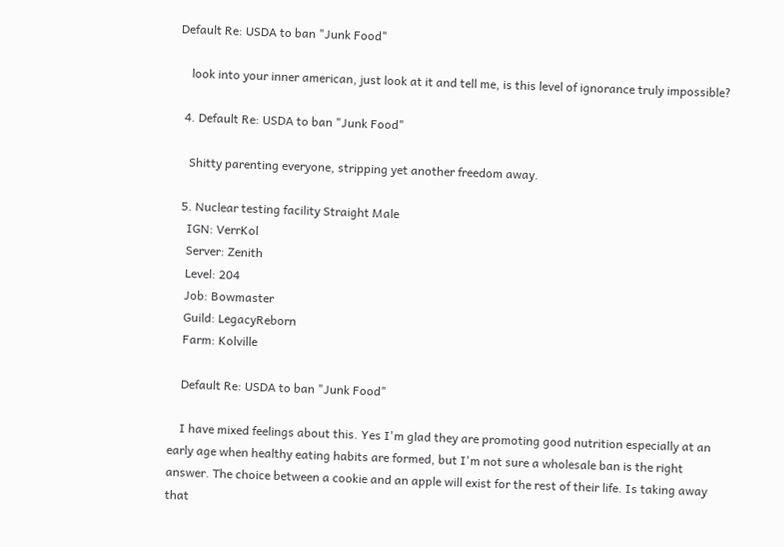Default Re: USDA to ban "Junk Food"

    look into your inner american, just look at it and tell me, is this level of ignorance truly impossible?

  4. Default Re: USDA to ban "Junk Food"

    Shitty parenting everyone, stripping yet another freedom away.

  5. Nuclear testing facility Straight Male
    IGN: VerrKol
    Server: Zenith
    Level: 204
    Job: Bowmaster
    Guild: LegacyReborn
    Farm: Kolville

    Default Re: USDA to ban "Junk Food"

    I have mixed feelings about this. Yes I'm glad they are promoting good nutrition especially at an early age when healthy eating habits are formed, but I'm not sure a wholesale ban is the right answer. The choice between a cookie and an apple will exist for the rest of their life. Is taking away that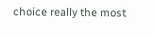choice really the most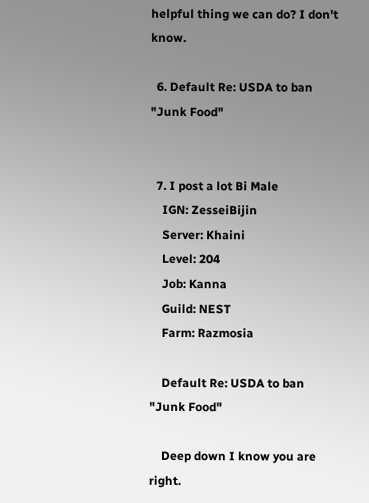helpful thing we can do? I don't know.

  6. Default Re: USDA to ban "Junk Food"


  7. I post a lot Bi Male
    IGN: ZesseiBijin
    Server: Khaini
    Level: 204
    Job: Kanna
    Guild: NEST
    Farm: Razmosia

    Default Re: USDA to ban "Junk Food"

    Deep down I know you are right.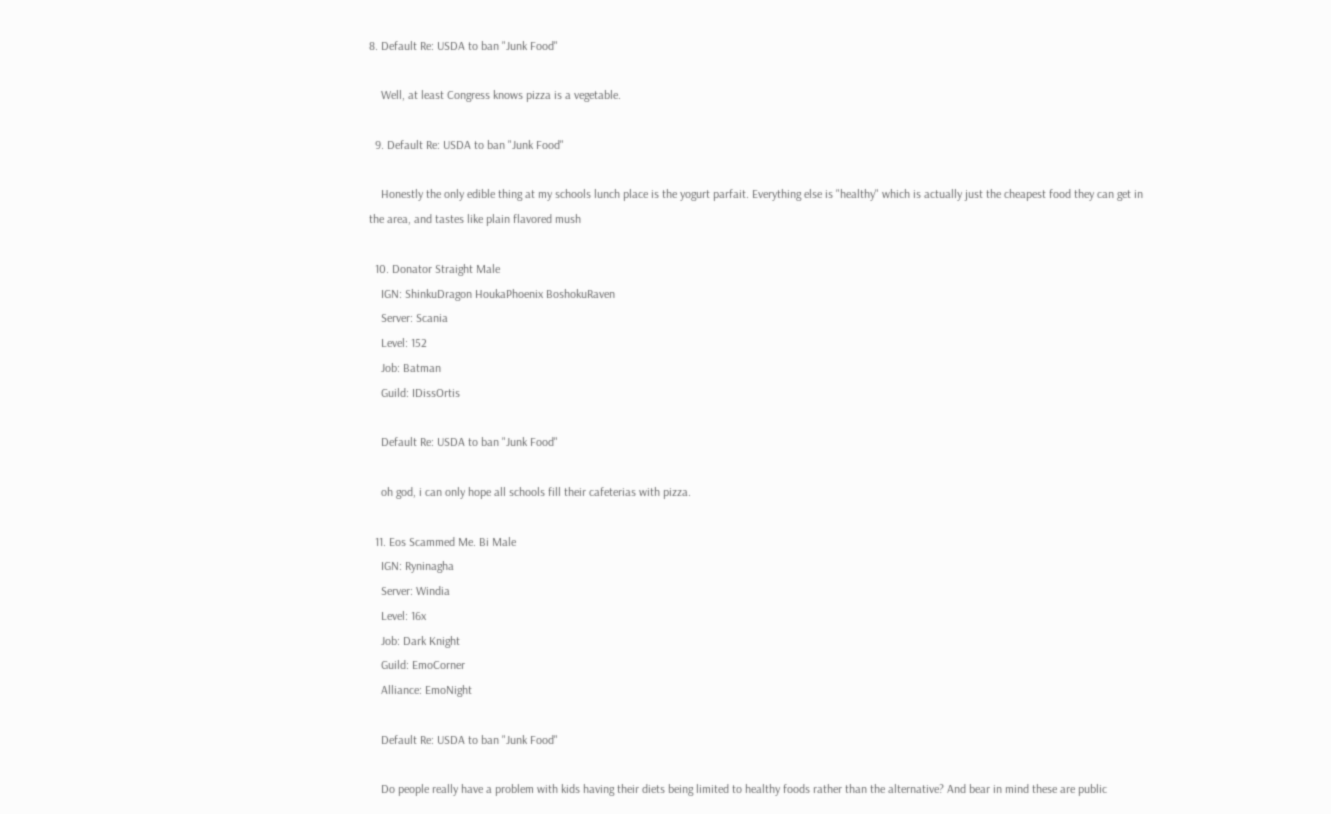8. Default Re: USDA to ban "Junk Food"

    Well, at least Congress knows pizza is a vegetable.

  9. Default Re: USDA to ban "Junk Food"

    Honestly the only edible thing at my schools lunch place is the yogurt parfait. Everything else is "healthy" which is actually just the cheapest food they can get in the area, and tastes like plain flavored mush

  10. Donator Straight Male
    IGN: ShinkuDragon HoukaPhoenix BoshokuRaven
    Server: Scania
    Level: 152
    Job: Batman
    Guild: IDissOrtis

    Default Re: USDA to ban "Junk Food"

    oh god, i can only hope all schools fill their cafeterias with pizza.

  11. Eos Scammed Me. Bi Male
    IGN: Ryninagha
    Server: Windia
    Level: 16x
    Job: Dark Knight
    Guild: EmoCorner
    Alliance: EmoNight

    Default Re: USDA to ban "Junk Food"

    Do people really have a problem with kids having their diets being limited to healthy foods rather than the alternative? And bear in mind these are public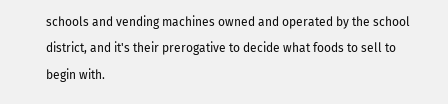schools and vending machines owned and operated by the school district, and it's their prerogative to decide what foods to sell to begin with.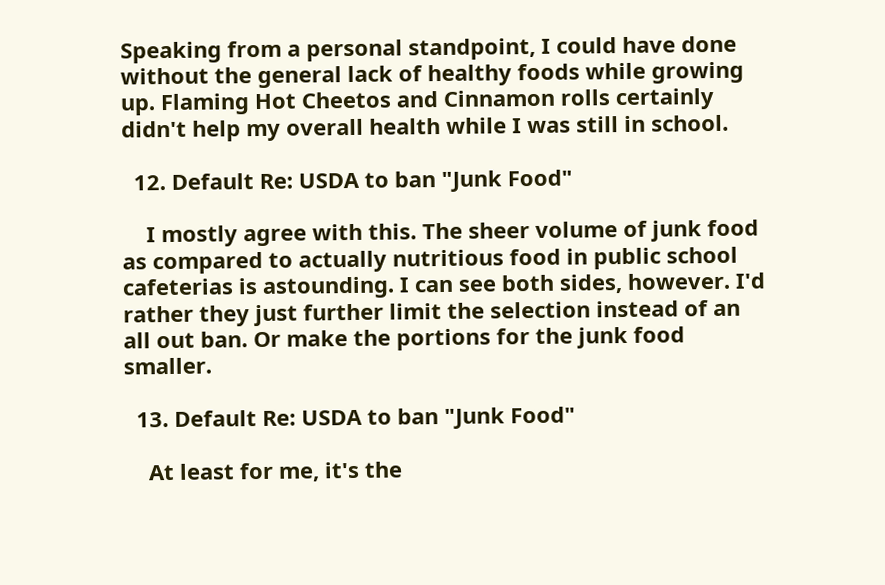Speaking from a personal standpoint, I could have done without the general lack of healthy foods while growing up. Flaming Hot Cheetos and Cinnamon rolls certainly didn't help my overall health while I was still in school.

  12. Default Re: USDA to ban "Junk Food"

    I mostly agree with this. The sheer volume of junk food as compared to actually nutritious food in public school cafeterias is astounding. I can see both sides, however. I'd rather they just further limit the selection instead of an all out ban. Or make the portions for the junk food smaller.

  13. Default Re: USDA to ban "Junk Food"

    At least for me, it's the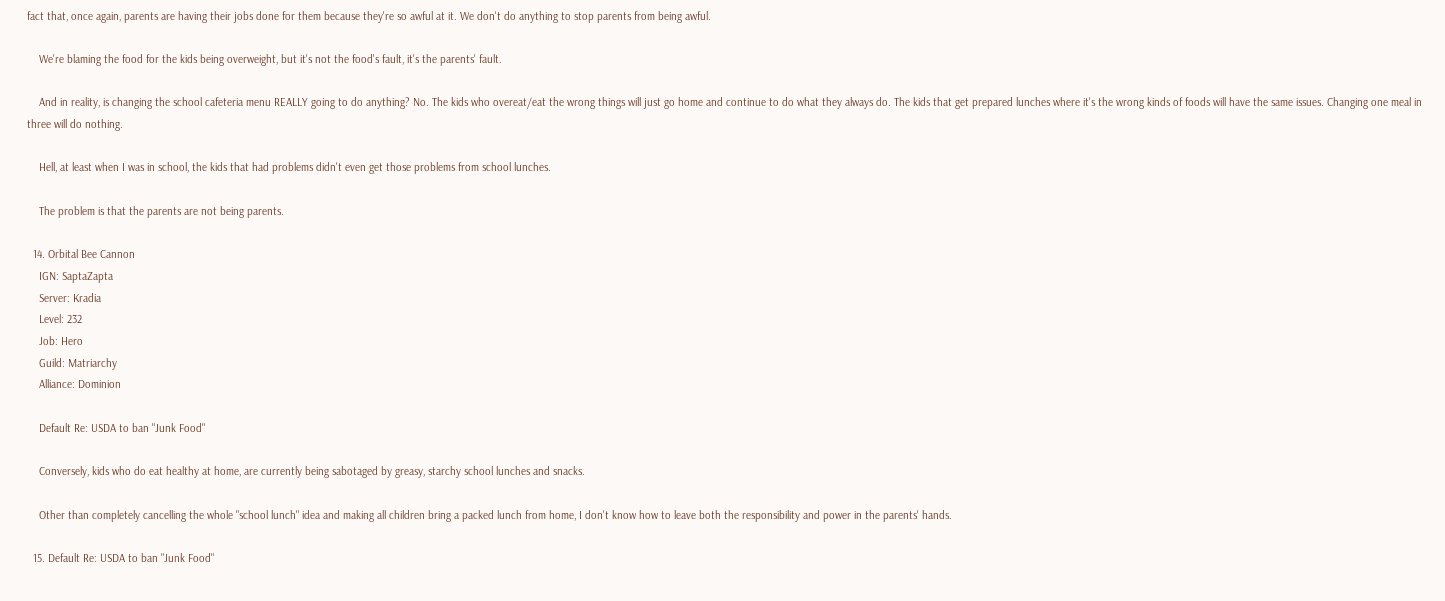fact that, once again, parents are having their jobs done for them because they're so awful at it. We don't do anything to stop parents from being awful.

    We're blaming the food for the kids being overweight, but it's not the food's fault, it's the parents' fault.

    And in reality, is changing the school cafeteria menu REALLY going to do anything? No. The kids who overeat/eat the wrong things will just go home and continue to do what they always do. The kids that get prepared lunches where it's the wrong kinds of foods will have the same issues. Changing one meal in three will do nothing.

    Hell, at least when I was in school, the kids that had problems didn't even get those problems from school lunches.

    The problem is that the parents are not being parents.

  14. Orbital Bee Cannon
    IGN: SaptaZapta
    Server: Kradia
    Level: 232
    Job: Hero
    Guild: Matriarchy
    Alliance: Dominion

    Default Re: USDA to ban "Junk Food"

    Conversely, kids who do eat healthy at home, are currently being sabotaged by greasy, starchy school lunches and snacks.

    Other than completely cancelling the whole "school lunch" idea and making all children bring a packed lunch from home, I don't know how to leave both the responsibility and power in the parents' hands.

  15. Default Re: USDA to ban "Junk Food"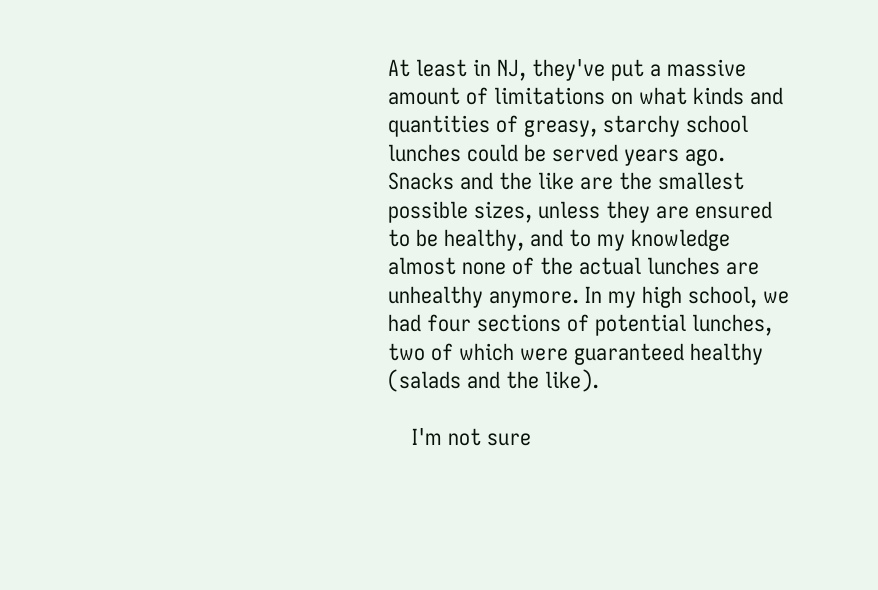At least in NJ, they've put a massive amount of limitations on what kinds and quantities of greasy, starchy school lunches could be served years ago. Snacks and the like are the smallest possible sizes, unless they are ensured to be healthy, and to my knowledge almost none of the actual lunches are unhealthy anymore. In my high school, we had four sections of potential lunches, two of which were guaranteed healthy (salads and the like).

    I'm not sure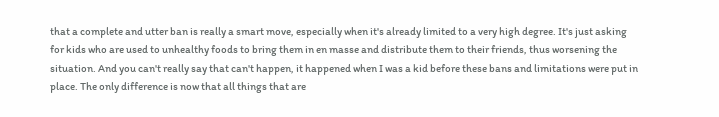that a complete and utter ban is really a smart move, especially when it's already limited to a very high degree. It's just asking for kids who are used to unhealthy foods to bring them in en masse and distribute them to their friends, thus worsening the situation. And you can't really say that can't happen, it happened when I was a kid before these bans and limitations were put in place. The only difference is now that all things that are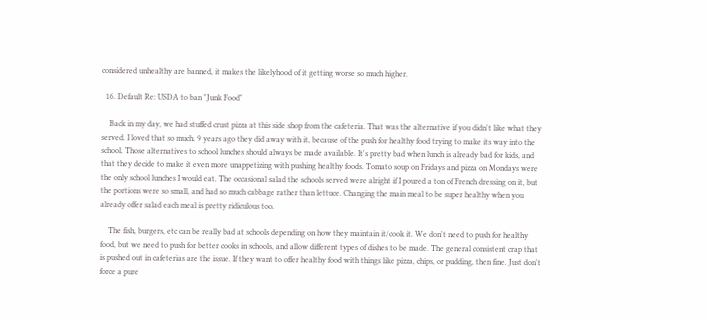considered unhealthy are banned, it makes the likelyhood of it getting worse so much higher.

  16. Default Re: USDA to ban "Junk Food"

    Back in my day, we had stuffed crust pizza at this side shop from the cafeteria. That was the alternative if you didn't like what they served. I loved that so much. 9 years ago they did away with it, because of the push for healthy food trying to make its way into the school. Those alternatives to school lunches should always be made available. It's pretty bad when lunch is already bad for kids, and that they decide to make it even more unappetizing with pushing healthy foods. Tomato soup on Fridays and pizza on Mondays were the only school lunches I would eat. The occasional salad the schools served were alright if I poured a ton of French dressing on it, but the portions were so small, and had so much cabbage rather than lettuce. Changing the main meal to be super healthy when you already offer salad each meal is pretty ridiculous too.

    The fish, burgers, etc can be really bad at schools depending on how they maintain it/cook it. We don't need to push for healthy food, but we need to push for better cooks in schools, and allow different types of dishes to be made. The general consistent crap that is pushed out in cafeterias are the issue. If they want to offer healthy food with things like pizza, chips, or pudding, then fine. Just don't force a pure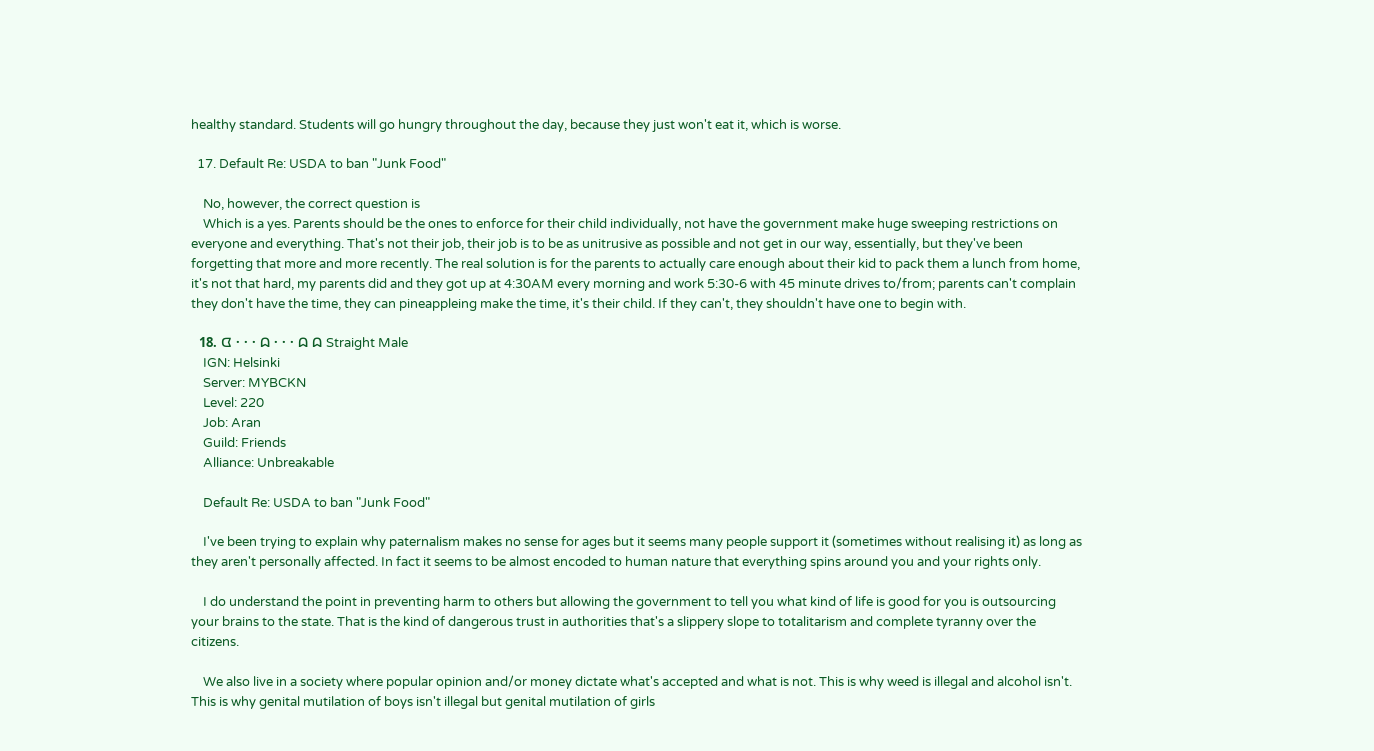healthy standard. Students will go hungry throughout the day, because they just won't eat it, which is worse.

  17. Default Re: USDA to ban "Junk Food"

    No, however, the correct question is
    Which is a yes. Parents should be the ones to enforce for their child individually, not have the government make huge sweeping restrictions on everyone and everything. That's not their job, their job is to be as unitrusive as possible and not get in our way, essentially, but they've been forgetting that more and more recently. The real solution is for the parents to actually care enough about their kid to pack them a lunch from home, it's not that hard, my parents did and they got up at 4:30AM every morning and work 5:30-6 with 45 minute drives to/from; parents can't complain they don't have the time, they can pineappleing make the time, it's their child. If they can't, they shouldn't have one to begin with.

  18. ᗧ · · · ᗣ · · · ᗣ ᗣ Straight Male
    IGN: Helsinki
    Server: MYBCKN
    Level: 220
    Job: Aran
    Guild: Friends
    Alliance: Unbreakable

    Default Re: USDA to ban "Junk Food"

    I've been trying to explain why paternalism makes no sense for ages but it seems many people support it (sometimes without realising it) as long as they aren't personally affected. In fact it seems to be almost encoded to human nature that everything spins around you and your rights only.

    I do understand the point in preventing harm to others but allowing the government to tell you what kind of life is good for you is outsourcing your brains to the state. That is the kind of dangerous trust in authorities that's a slippery slope to totalitarism and complete tyranny over the citizens.

    We also live in a society where popular opinion and/or money dictate what's accepted and what is not. This is why weed is illegal and alcohol isn't. This is why genital mutilation of boys isn't illegal but genital mutilation of girls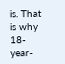is. That is why 18-year-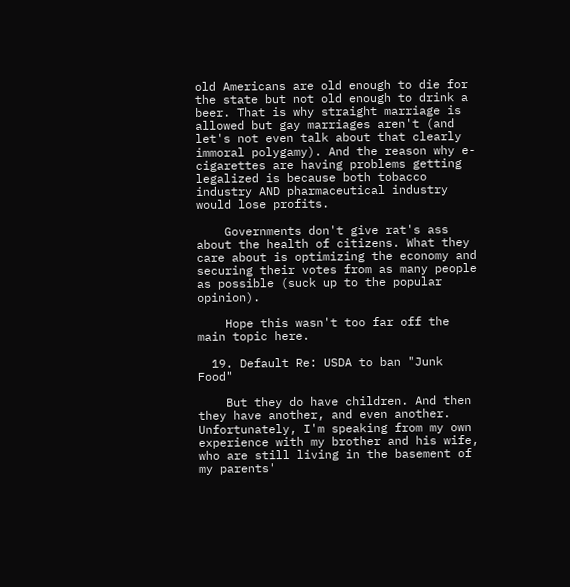old Americans are old enough to die for the state but not old enough to drink a beer. That is why straight marriage is allowed but gay marriages aren't (and let's not even talk about that clearly immoral polygamy). And the reason why e-cigarettes are having problems getting legalized is because both tobacco industry AND pharmaceutical industry would lose profits.

    Governments don't give rat's ass about the health of citizens. What they care about is optimizing the economy and securing their votes from as many people as possible (suck up to the popular opinion).

    Hope this wasn't too far off the main topic here.

  19. Default Re: USDA to ban "Junk Food"

    But they do have children. And then they have another, and even another. Unfortunately, I'm speaking from my own experience with my brother and his wife, who are still living in the basement of my parents'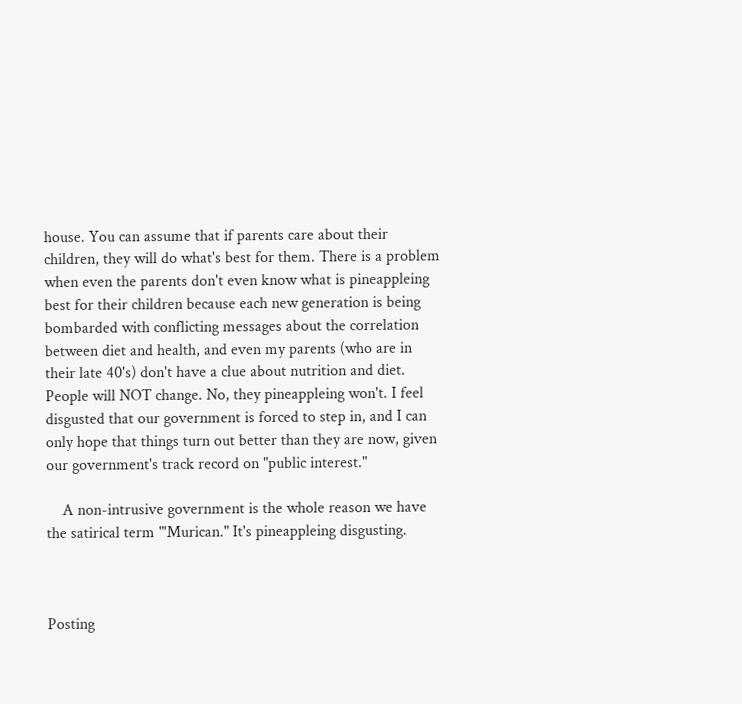house. You can assume that if parents care about their children, they will do what's best for them. There is a problem when even the parents don't even know what is pineappleing best for their children because each new generation is being bombarded with conflicting messages about the correlation between diet and health, and even my parents (who are in their late 40's) don't have a clue about nutrition and diet. People will NOT change. No, they pineappleing won't. I feel disgusted that our government is forced to step in, and I can only hope that things turn out better than they are now, given our government's track record on "public interest."

    A non-intrusive government is the whole reason we have the satirical term "'Murican." It's pineappleing disgusting.



Posting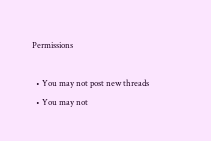Permissions

  • You may not post new threads
  • You may not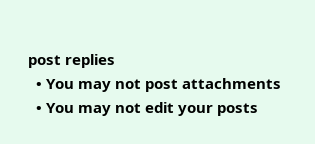post replies
  • You may not post attachments
  • You may not edit your posts